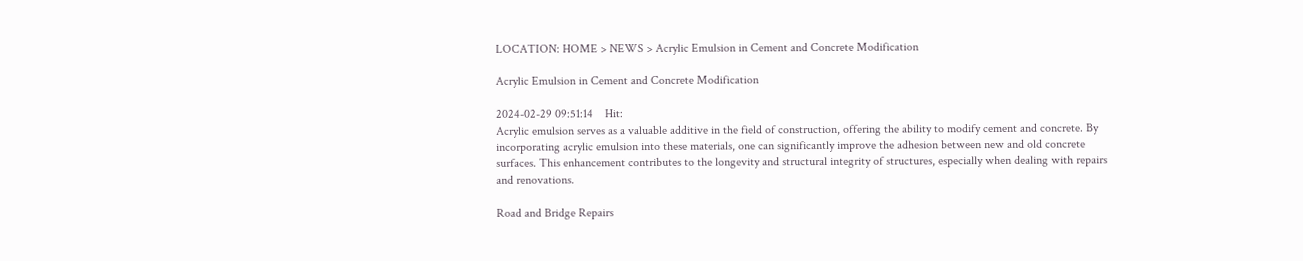LOCATION: HOME > NEWS > Acrylic Emulsion in Cement and Concrete Modification

Acrylic Emulsion in Cement and Concrete Modification

2024-02-29 09:51:14    Hit:
Acrylic emulsion serves as a valuable additive in the field of construction, offering the ability to modify cement and concrete. By incorporating acrylic emulsion into these materials, one can significantly improve the adhesion between new and old concrete surfaces. This enhancement contributes to the longevity and structural integrity of structures, especially when dealing with repairs and renovations.

Road and Bridge Repairs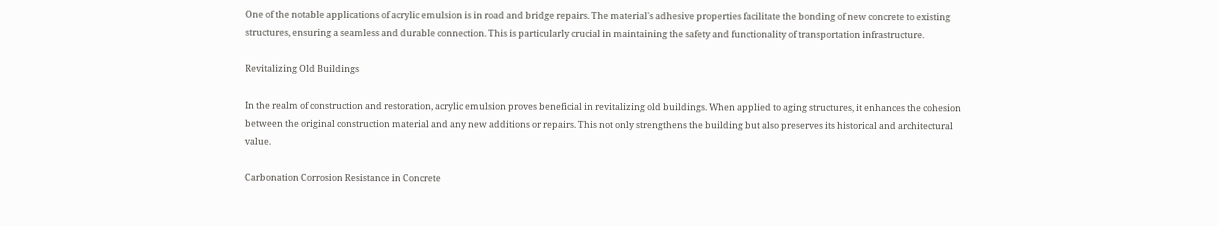One of the notable applications of acrylic emulsion is in road and bridge repairs. The material's adhesive properties facilitate the bonding of new concrete to existing structures, ensuring a seamless and durable connection. This is particularly crucial in maintaining the safety and functionality of transportation infrastructure.

Revitalizing Old Buildings

In the realm of construction and restoration, acrylic emulsion proves beneficial in revitalizing old buildings. When applied to aging structures, it enhances the cohesion between the original construction material and any new additions or repairs. This not only strengthens the building but also preserves its historical and architectural value.

Carbonation Corrosion Resistance in Concrete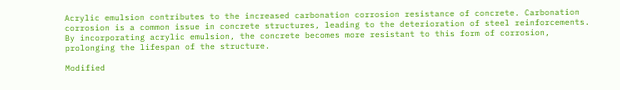Acrylic emulsion contributes to the increased carbonation corrosion resistance of concrete. Carbonation corrosion is a common issue in concrete structures, leading to the deterioration of steel reinforcements. By incorporating acrylic emulsion, the concrete becomes more resistant to this form of corrosion, prolonging the lifespan of the structure.

Modified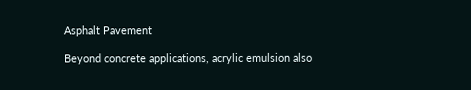Asphalt Pavement

Beyond concrete applications, acrylic emulsion also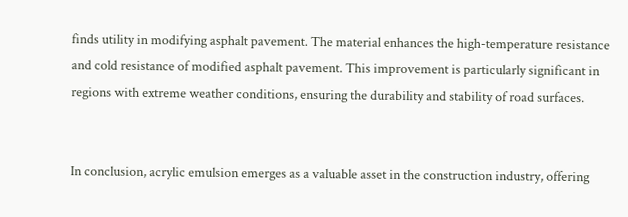finds utility in modifying asphalt pavement. The material enhances the high-temperature resistance and cold resistance of modified asphalt pavement. This improvement is particularly significant in regions with extreme weather conditions, ensuring the durability and stability of road surfaces.


In conclusion, acrylic emulsion emerges as a valuable asset in the construction industry, offering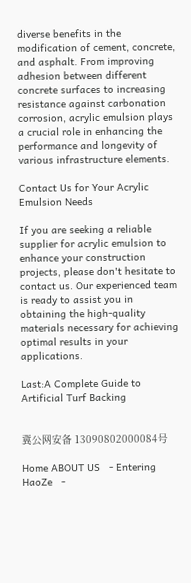diverse benefits in the modification of cement, concrete, and asphalt. From improving adhesion between different concrete surfaces to increasing resistance against carbonation corrosion, acrylic emulsion plays a crucial role in enhancing the performance and longevity of various infrastructure elements.

Contact Us for Your Acrylic Emulsion Needs

If you are seeking a reliable supplier for acrylic emulsion to enhance your construction projects, please don't hesitate to contact us. Our experienced team is ready to assist you in obtaining the high-quality materials necessary for achieving optimal results in your applications.

Last:A Complete Guide to Artificial Turf Backing


冀公网安备 13090802000084号

Home ABOUT US   - Entering HaoZe   -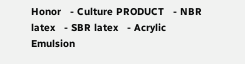Honor   - Culture PRODUCT   - NBR latex   - SBR latex   - Acrylic Emulsion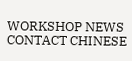WORKSHOP NEWS CONTACT CHINESE